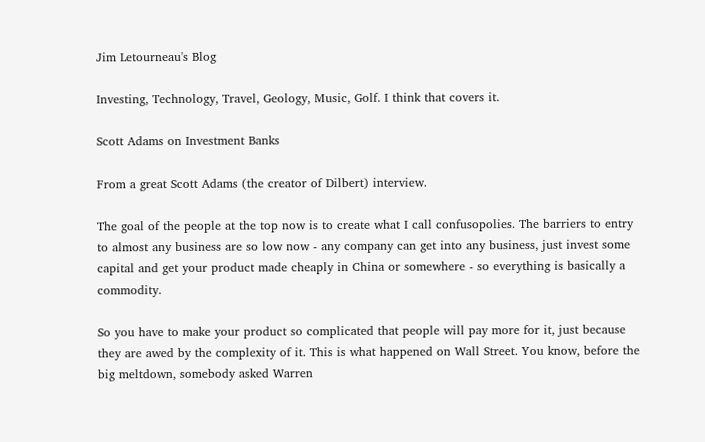Jim Letourneau's Blog

Investing, Technology, Travel, Geology, Music, Golf. I think that covers it.

Scott Adams on Investment Banks

From a great Scott Adams (the creator of Dilbert) interview.

The goal of the people at the top now is to create what I call confusopolies. The barriers to entry to almost any business are so low now - any company can get into any business, just invest some capital and get your product made cheaply in China or somewhere - so everything is basically a commodity.

So you have to make your product so complicated that people will pay more for it, just because they are awed by the complexity of it. This is what happened on Wall Street. You know, before the big meltdown, somebody asked Warren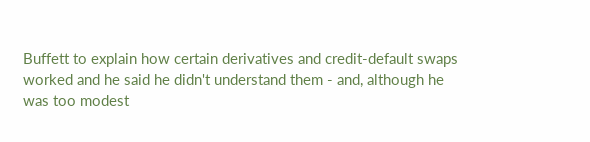Buffett to explain how certain derivatives and credit-default swaps worked and he said he didn't understand them - and, although he was too modest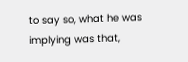to say so, what he was implying was that,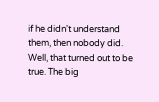if he didn't understand them, then nobody did. Well, that turned out to be true. The big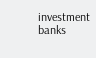investment banks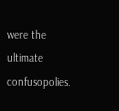were the ultimate confusopolies.